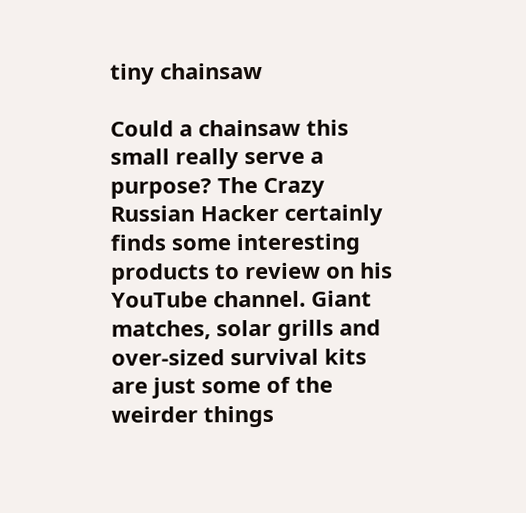tiny chainsaw

Could a chainsaw this small really serve a purpose? The Crazy Russian Hacker certainly finds some interesting products to review on his YouTube channel. Giant matches, solar grills and over-sized survival kits are just some of the weirder things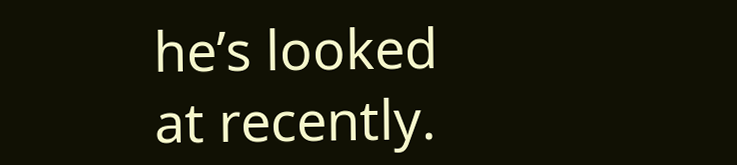he’s looked at recently.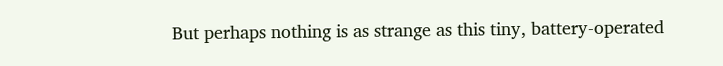But perhaps nothing is as strange as this tiny, battery-operated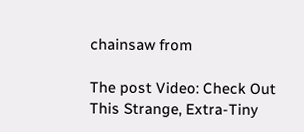chainsaw from

The post Video: Check Out This Strange, Extra-Tiny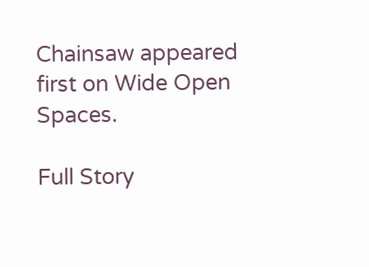Chainsaw appeared first on Wide Open Spaces.

Full Story